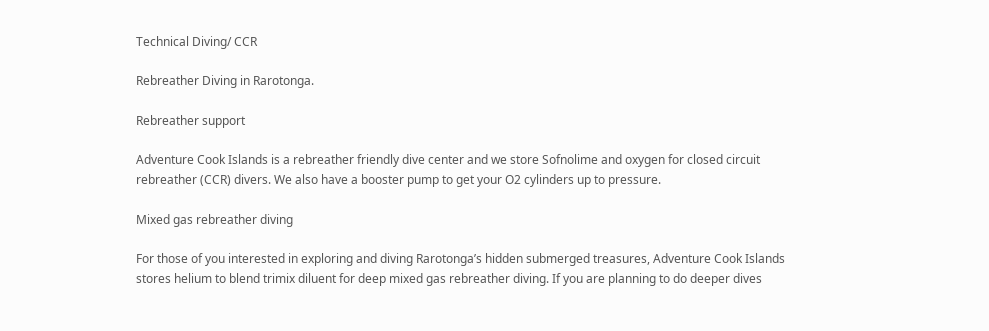Technical Diving/ CCR

Rebreather Diving in Rarotonga.

Rebreather support

Adventure Cook Islands is a rebreather friendly dive center and we store Sofnolime and oxygen for closed circuit rebreather (CCR) divers. We also have a booster pump to get your O2 cylinders up to pressure.

Mixed gas rebreather diving

For those of you interested in exploring and diving Rarotonga’s hidden submerged treasures, Adventure Cook Islands stores helium to blend trimix diluent for deep mixed gas rebreather diving. If you are planning to do deeper dives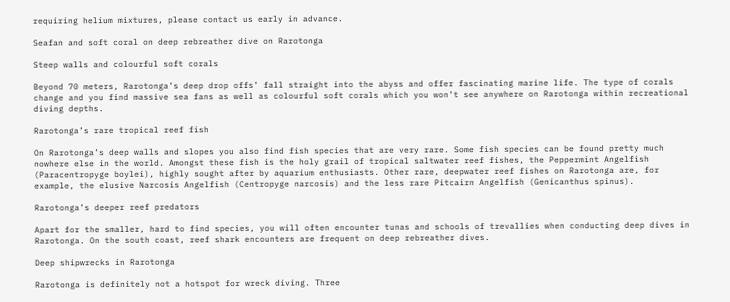requiring helium mixtures, please contact us early in advance.

Seafan and soft coral on deep rebreather dive on Rarotonga

Steep walls and colourful soft corals

Beyond 70 meters, Rarotonga’s deep drop offs’ fall straight into the abyss and offer fascinating marine life. The type of corals change and you find massive sea fans as well as colourful soft corals which you won’t see anywhere on Rarotonga within recreational diving depths.

Rarotonga’s rare tropical reef fish

On Rarotonga’s deep walls and slopes you also find fish species that are very rare. Some fish species can be found pretty much nowhere else in the world. Amongst these fish is the holy grail of tropical saltwater reef fishes, the Peppermint Angelfish (Paracentropyge boylei), highly sought after by aquarium enthusiasts. Other rare, deepwater reef fishes on Rarotonga are, for example, the elusive Narcosis Angelfish (Centropyge narcosis) and the less rare Pitcairn Angelfish (Genicanthus spinus).

Rarotonga’s deeper reef predators

Apart for the smaller, hard to find species, you will often encounter tunas and schools of trevallies when conducting deep dives in Rarotonga. On the south coast, reef shark encounters are frequent on deep rebreather dives.

Deep shipwrecks in Rarotonga

Rarotonga is definitely not a hotspot for wreck diving. Three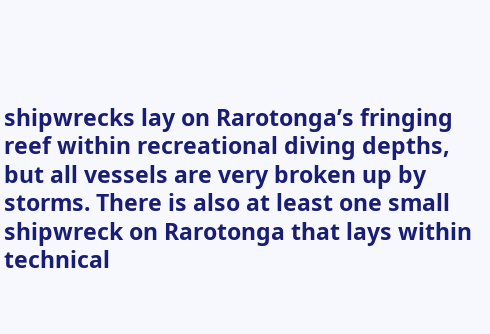shipwrecks lay on Rarotonga’s fringing reef within recreational diving depths, but all vessels are very broken up by storms. There is also at least one small shipwreck on Rarotonga that lays within technical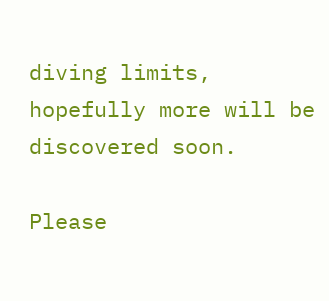diving limits, hopefully more will be discovered soon.

Please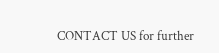CONTACT US for further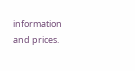information and prices.